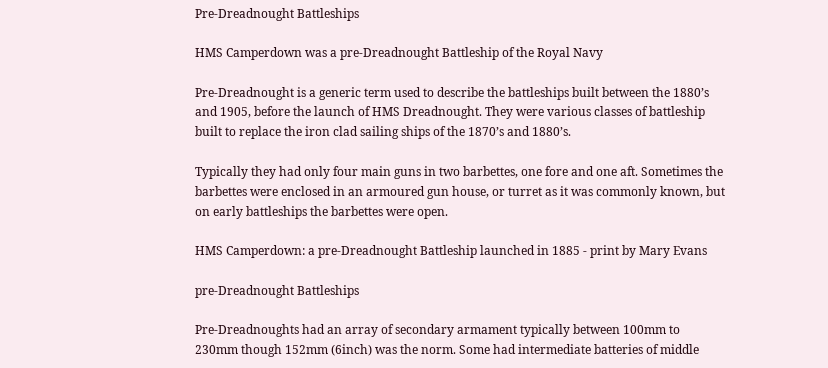Pre-Dreadnought Battleships

HMS Camperdown was a pre-Dreadnought Battleship of the Royal Navy

Pre-Dreadnought is a generic term used to describe the battleships built between the 1880’s and 1905, before the launch of HMS Dreadnought. They were various classes of battleship built to replace the iron clad sailing ships of the 1870’s and 1880’s.

Typically they had only four main guns in two barbettes, one fore and one aft. Sometimes the barbettes were enclosed in an armoured gun house, or turret as it was commonly known, but on early battleships the barbettes were open.

HMS Camperdown: a pre-Dreadnought Battleship launched in 1885 - print by Mary Evans

pre-Dreadnought Battleships

Pre-Dreadnoughts had an array of secondary armament typically between 100mm to 230mm though 152mm (6inch) was the norm. Some had intermediate batteries of middle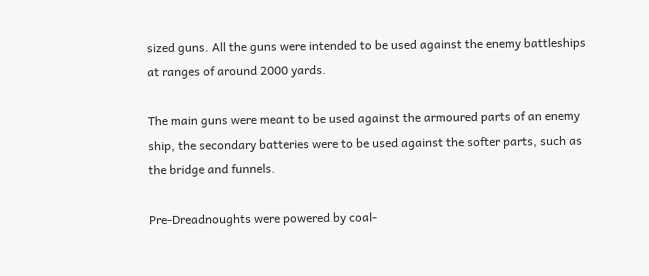sized guns. All the guns were intended to be used against the enemy battleships at ranges of around 2000 yards.

The main guns were meant to be used against the armoured parts of an enemy ship, the secondary batteries were to be used against the softer parts, such as the bridge and funnels.

Pre-Dreadnoughts were powered by coal-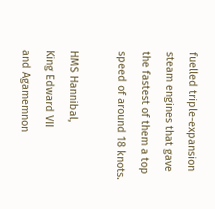fuelled triple-expansion steam engines that gave the fastest of them a top speed of around 18 knots.

HMS Hannibal,
King Edward VII
and Agamemnon